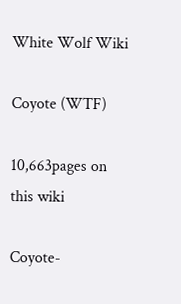White Wolf Wiki

Coyote (WTF)

10,663pages on
this wiki

Coyote-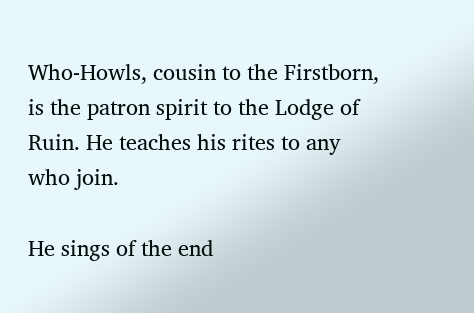Who-Howls, cousin to the Firstborn, is the patron spirit to the Lodge of Ruin. He teaches his rites to any who join.

He sings of the end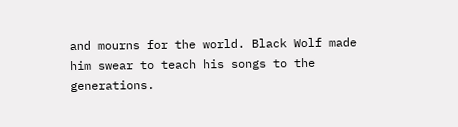and mourns for the world. Black Wolf made him swear to teach his songs to the generations.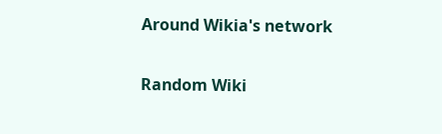Around Wikia's network

Random Wiki